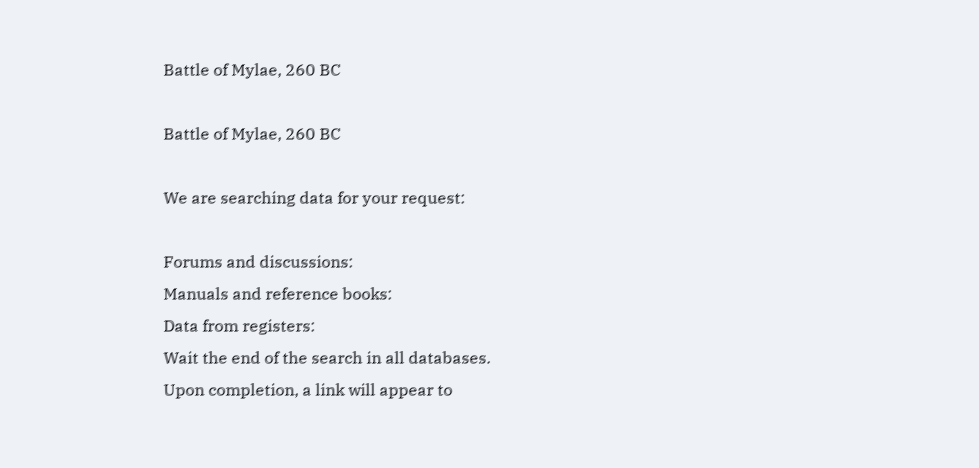Battle of Mylae, 260 BC

Battle of Mylae, 260 BC

We are searching data for your request:

Forums and discussions:
Manuals and reference books:
Data from registers:
Wait the end of the search in all databases.
Upon completion, a link will appear to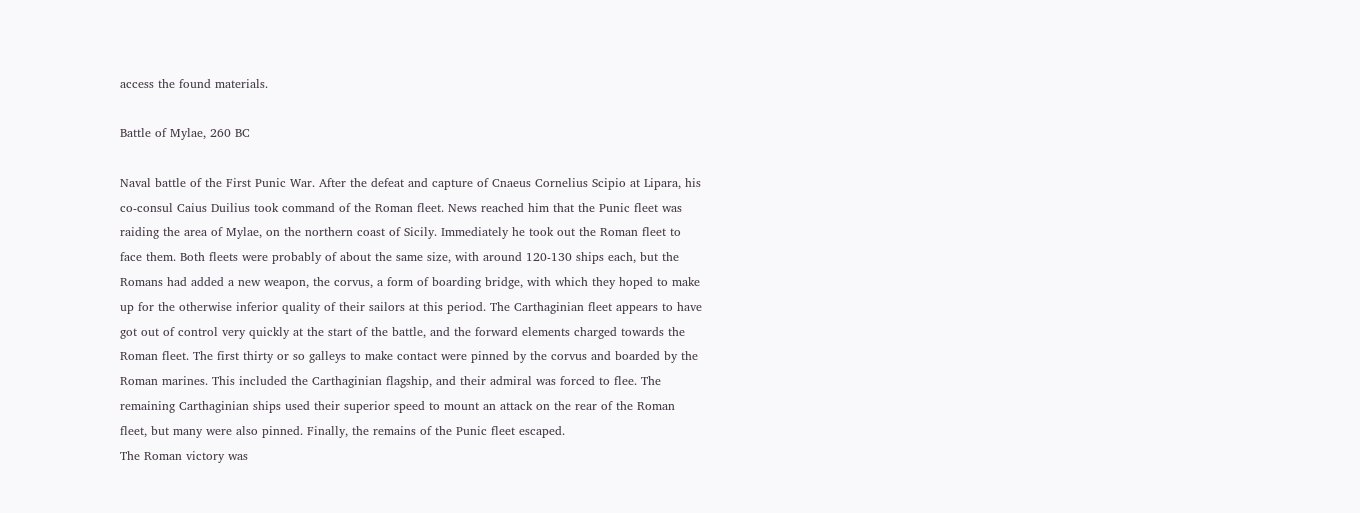access the found materials.

Battle of Mylae, 260 BC

Naval battle of the First Punic War. After the defeat and capture of Cnaeus Cornelius Scipio at Lipara, his co-consul Caius Duilius took command of the Roman fleet. News reached him that the Punic fleet was raiding the area of Mylae, on the northern coast of Sicily. Immediately he took out the Roman fleet to face them. Both fleets were probably of about the same size, with around 120-130 ships each, but the Romans had added a new weapon, the corvus, a form of boarding bridge, with which they hoped to make up for the otherwise inferior quality of their sailors at this period. The Carthaginian fleet appears to have got out of control very quickly at the start of the battle, and the forward elements charged towards the Roman fleet. The first thirty or so galleys to make contact were pinned by the corvus and boarded by the Roman marines. This included the Carthaginian flagship, and their admiral was forced to flee. The remaining Carthaginian ships used their superior speed to mount an attack on the rear of the Roman fleet, but many were also pinned. Finally, the remains of the Punic fleet escaped.
The Roman victory was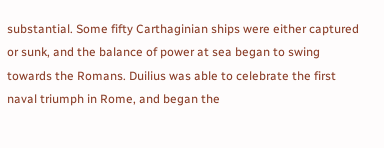substantial. Some fifty Carthaginian ships were either captured or sunk, and the balance of power at sea began to swing towards the Romans. Duilius was able to celebrate the first naval triumph in Rome, and began the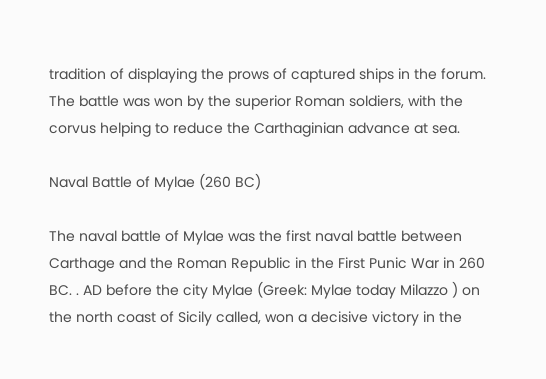tradition of displaying the prows of captured ships in the forum. The battle was won by the superior Roman soldiers, with the corvus helping to reduce the Carthaginian advance at sea.

Naval Battle of Mylae (260 BC)

The naval battle of Mylae was the first naval battle between Carthage and the Roman Republic in the First Punic War in 260 BC. . AD before the city Mylae (Greek: Mylae today Milazzo ) on the north coast of Sicily called, won a decisive victory in the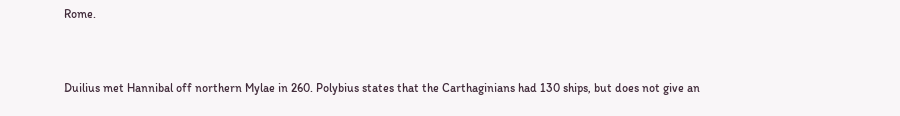Rome.


Duilius met Hannibal off northern Mylae in 260. Polybius states that the Carthaginians had 130 ships, but does not give an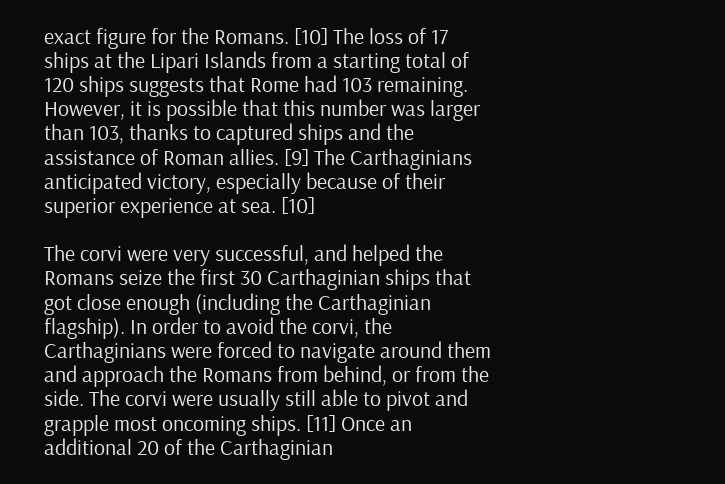exact figure for the Romans. [10] The loss of 17 ships at the Lipari Islands from a starting total of 120 ships suggests that Rome had 103 remaining. However, it is possible that this number was larger than 103, thanks to captured ships and the assistance of Roman allies. [9] The Carthaginians anticipated victory, especially because of their superior experience at sea. [10]

The corvi were very successful, and helped the Romans seize the first 30 Carthaginian ships that got close enough (including the Carthaginian flagship). In order to avoid the corvi, the Carthaginians were forced to navigate around them and approach the Romans from behind, or from the side. The corvi were usually still able to pivot and grapple most oncoming ships. [11] Once an additional 20 of the Carthaginian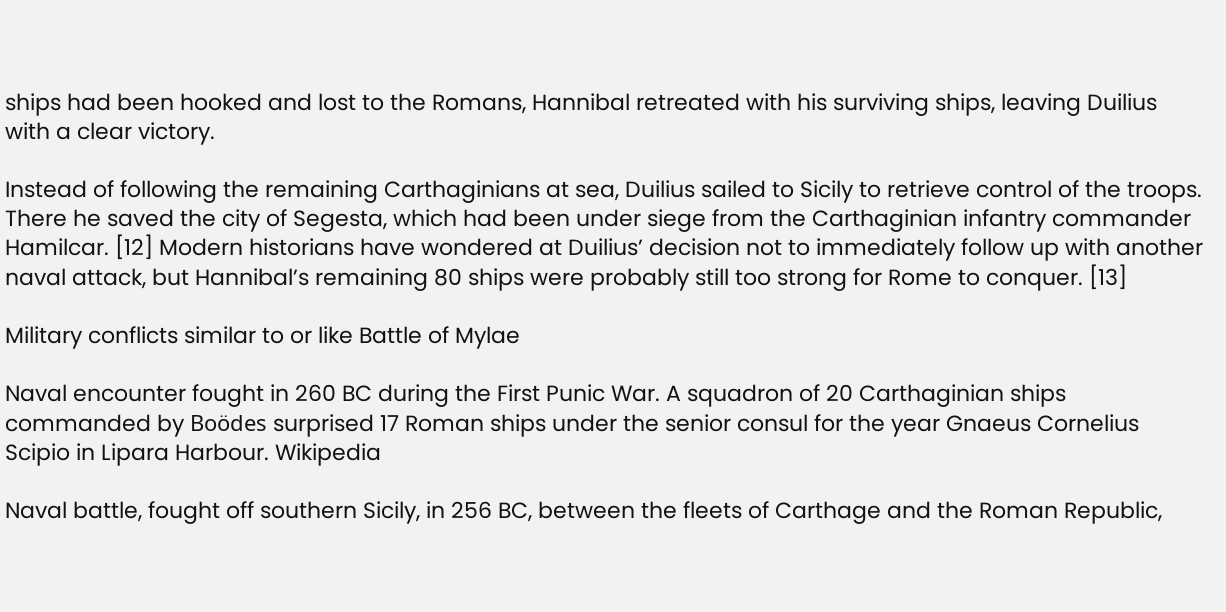ships had been hooked and lost to the Romans, Hannibal retreated with his surviving ships, leaving Duilius with a clear victory.

Instead of following the remaining Carthaginians at sea, Duilius sailed to Sicily to retrieve control of the troops. There he saved the city of Segesta, which had been under siege from the Carthaginian infantry commander Hamilcar. [12] Modern historians have wondered at Duilius’ decision not to immediately follow up with another naval attack, but Hannibal’s remaining 80 ships were probably still too strong for Rome to conquer. [13]

Military conflicts similar to or like Battle of Mylae

Naval encounter fought in 260 BC during the First Punic War. A squadron of 20 Carthaginian ships commanded by Boödes surprised 17 Roman ships under the senior consul for the year Gnaeus Cornelius Scipio in Lipara Harbour. Wikipedia

Naval battle, fought off southern Sicily, in 256 BC, between the fleets of Carthage and the Roman Republic,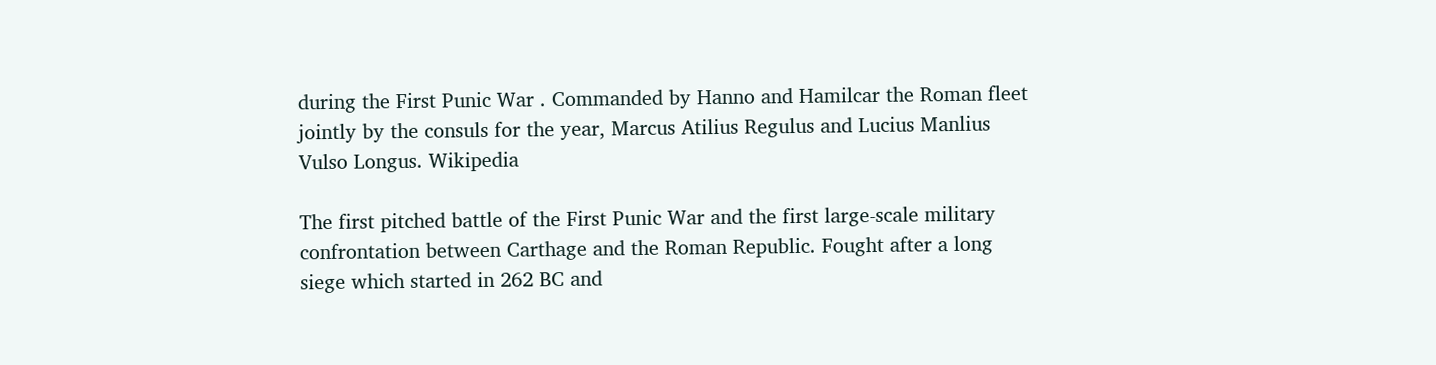during the First Punic War . Commanded by Hanno and Hamilcar the Roman fleet jointly by the consuls for the year, Marcus Atilius Regulus and Lucius Manlius Vulso Longus. Wikipedia

The first pitched battle of the First Punic War and the first large-scale military confrontation between Carthage and the Roman Republic. Fought after a long siege which started in 262 BC and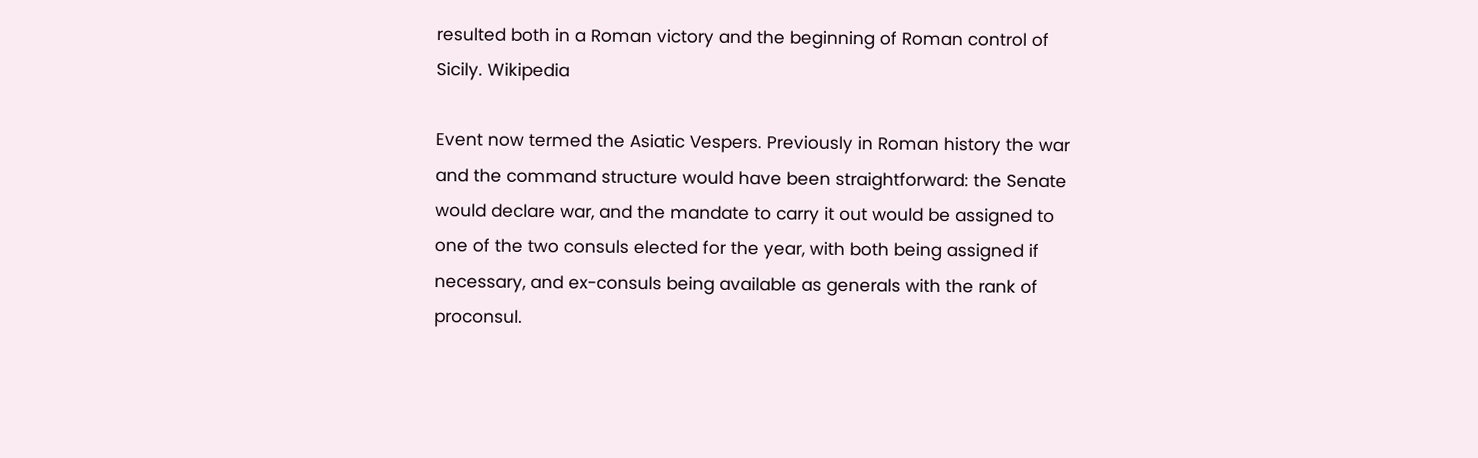resulted both in a Roman victory and the beginning of Roman control of Sicily. Wikipedia

Event now termed the Asiatic Vespers. Previously in Roman history the war and the command structure would have been straightforward: the Senate would declare war, and the mandate to carry it out would be assigned to one of the two consuls elected for the year, with both being assigned if necessary, and ex-consuls being available as generals with the rank of proconsul.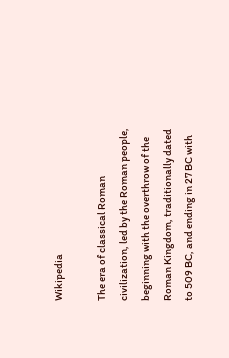Wikipedia

The era of classical Roman civilization, led by the Roman people, beginning with the overthrow of the Roman Kingdom, traditionally dated to 509 BC, and ending in 27 BC with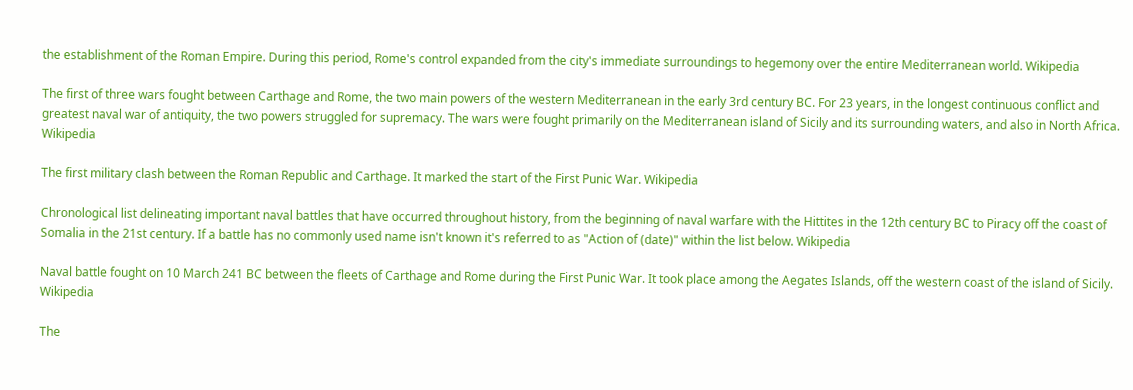the establishment of the Roman Empire. During this period, Rome's control expanded from the city's immediate surroundings to hegemony over the entire Mediterranean world. Wikipedia

The first of three wars fought between Carthage and Rome, the two main powers of the western Mediterranean in the early 3rd century BC. For 23 years, in the longest continuous conflict and greatest naval war of antiquity, the two powers struggled for supremacy. The wars were fought primarily on the Mediterranean island of Sicily and its surrounding waters, and also in North Africa. Wikipedia

The first military clash between the Roman Republic and Carthage. It marked the start of the First Punic War. Wikipedia

Chronological list delineating important naval battles that have occurred throughout history, from the beginning of naval warfare with the Hittites in the 12th century BC to Piracy off the coast of Somalia in the 21st century. If a battle has no commonly used name isn't known it's referred to as "Action of (date)" within the list below. Wikipedia

Naval battle fought on 10 March 241 BC between the fleets of Carthage and Rome during the First Punic War. It took place among the Aegates Islands, off the western coast of the island of Sicily. Wikipedia

The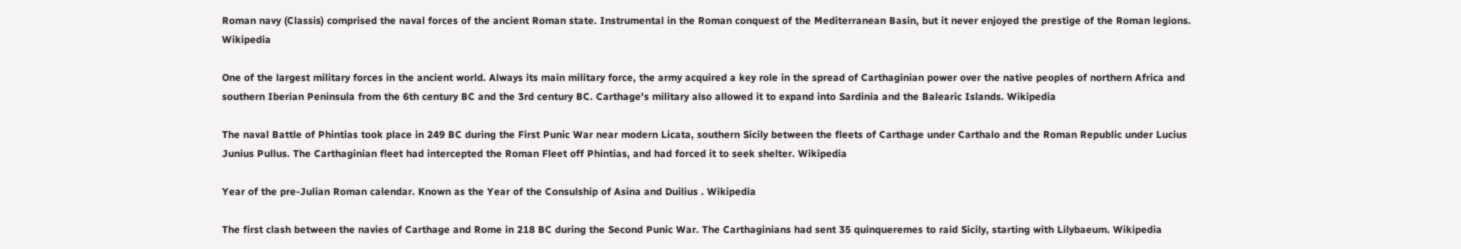Roman navy (Classis) comprised the naval forces of the ancient Roman state. Instrumental in the Roman conquest of the Mediterranean Basin, but it never enjoyed the prestige of the Roman legions. Wikipedia

One of the largest military forces in the ancient world. Always its main military force, the army acquired a key role in the spread of Carthaginian power over the native peoples of northern Africa and southern Iberian Peninsula from the 6th century BC and the 3rd century BC. Carthage's military also allowed it to expand into Sardinia and the Balearic Islands. Wikipedia

The naval Battle of Phintias took place in 249 BC during the First Punic War near modern Licata, southern Sicily between the fleets of Carthage under Carthalo and the Roman Republic under Lucius Junius Pullus. The Carthaginian fleet had intercepted the Roman Fleet off Phintias, and had forced it to seek shelter. Wikipedia

Year of the pre-Julian Roman calendar. Known as the Year of the Consulship of Asina and Duilius . Wikipedia

The first clash between the navies of Carthage and Rome in 218 BC during the Second Punic War. The Carthaginians had sent 35 quinqueremes to raid Sicily, starting with Lilybaeum. Wikipedia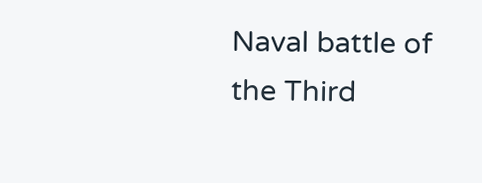Naval battle of the Third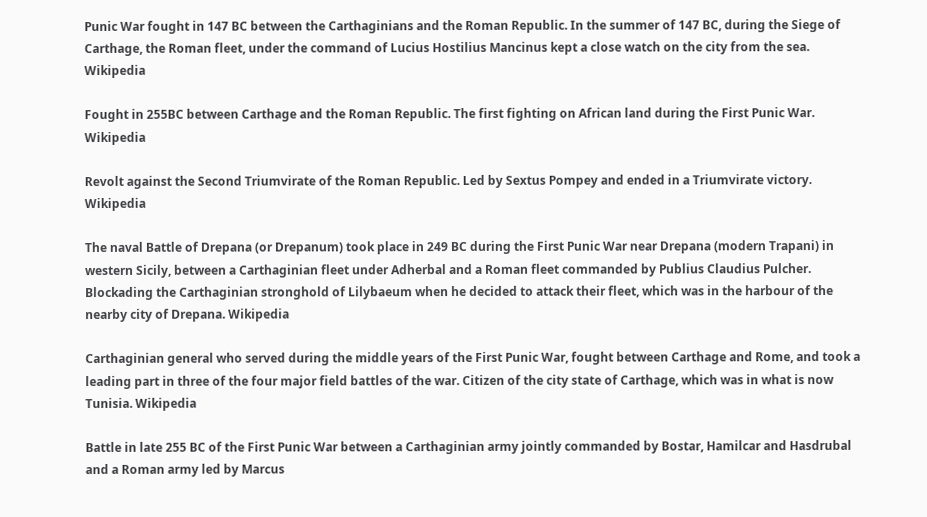Punic War fought in 147 BC between the Carthaginians and the Roman Republic. In the summer of 147 BC, during the Siege of Carthage, the Roman fleet, under the command of Lucius Hostilius Mancinus kept a close watch on the city from the sea. Wikipedia

Fought in 255BC between Carthage and the Roman Republic. The first fighting on African land during the First Punic War. Wikipedia

Revolt against the Second Triumvirate of the Roman Republic. Led by Sextus Pompey and ended in a Triumvirate victory. Wikipedia

The naval Battle of Drepana (or Drepanum) took place in 249 BC during the First Punic War near Drepana (modern Trapani) in western Sicily, between a Carthaginian fleet under Adherbal and a Roman fleet commanded by Publius Claudius Pulcher. Blockading the Carthaginian stronghold of Lilybaeum when he decided to attack their fleet, which was in the harbour of the nearby city of Drepana. Wikipedia

Carthaginian general who served during the middle years of the First Punic War, fought between Carthage and Rome, and took a leading part in three of the four major field battles of the war. Citizen of the city state of Carthage, which was in what is now Tunisia. Wikipedia

Battle in late 255 BC of the First Punic War between a Carthaginian army jointly commanded by Bostar, Hamilcar and Hasdrubal and a Roman army led by Marcus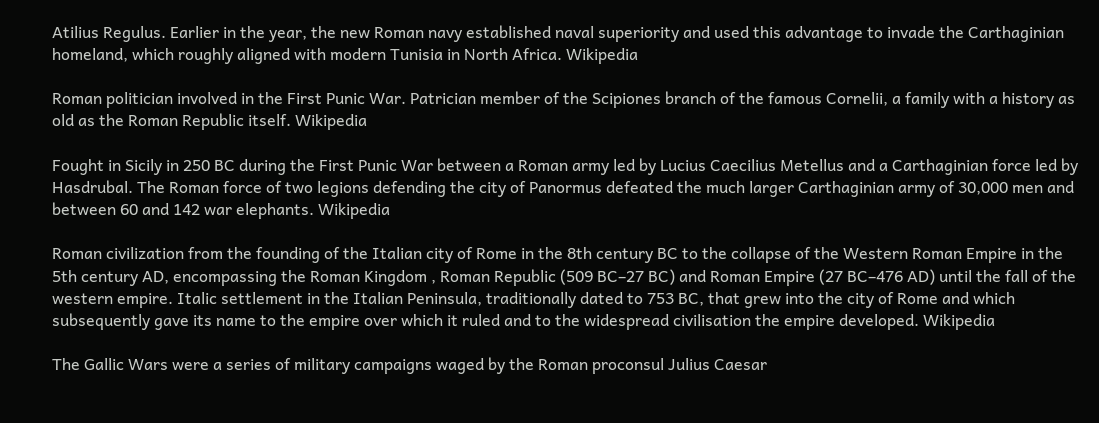Atilius Regulus. Earlier in the year, the new Roman navy established naval superiority and used this advantage to invade the Carthaginian homeland, which roughly aligned with modern Tunisia in North Africa. Wikipedia

Roman politician involved in the First Punic War. Patrician member of the Scipiones branch of the famous Cornelii, a family with a history as old as the Roman Republic itself. Wikipedia

Fought in Sicily in 250 BC during the First Punic War between a Roman army led by Lucius Caecilius Metellus and a Carthaginian force led by Hasdrubal. The Roman force of two legions defending the city of Panormus defeated the much larger Carthaginian army of 30,000 men and between 60 and 142 war elephants. Wikipedia

Roman civilization from the founding of the Italian city of Rome in the 8th century BC to the collapse of the Western Roman Empire in the 5th century AD, encompassing the Roman Kingdom , Roman Republic (509 BC–27 BC) and Roman Empire (27 BC–476 AD) until the fall of the western empire. Italic settlement in the Italian Peninsula, traditionally dated to 753 BC, that grew into the city of Rome and which subsequently gave its name to the empire over which it ruled and to the widespread civilisation the empire developed. Wikipedia

The Gallic Wars were a series of military campaigns waged by the Roman proconsul Julius Caesar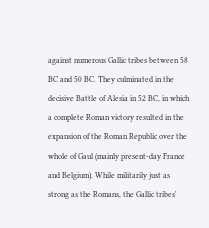against numerous Gallic tribes between 58 BC and 50 BC. They culminated in the decisive Battle of Alesia in 52 BC, in which a complete Roman victory resulted in the expansion of the Roman Republic over the whole of Gaul (mainly present-day France and Belgium). While militarily just as strong as the Romans, the Gallic tribes'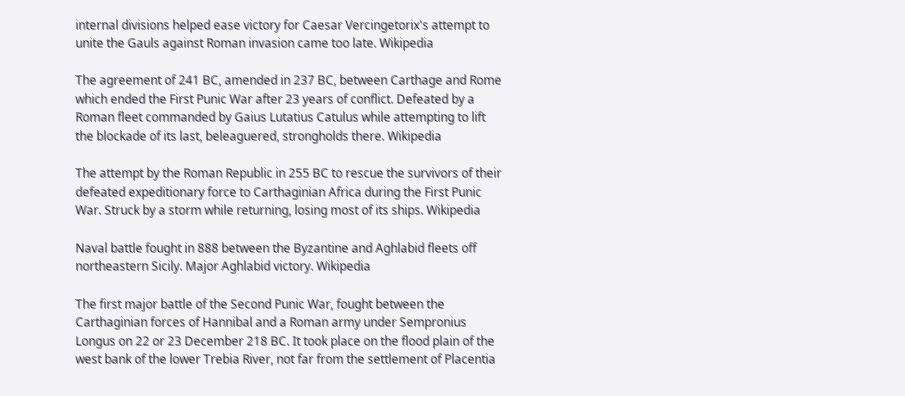internal divisions helped ease victory for Caesar Vercingetorix's attempt to unite the Gauls against Roman invasion came too late. Wikipedia

The agreement of 241 BC, amended in 237 BC, between Carthage and Rome which ended the First Punic War after 23 years of conflict. Defeated by a Roman fleet commanded by Gaius Lutatius Catulus while attempting to lift the blockade of its last, beleaguered, strongholds there. Wikipedia

The attempt by the Roman Republic in 255 BC to rescue the survivors of their defeated expeditionary force to Carthaginian Africa during the First Punic War. Struck by a storm while returning, losing most of its ships. Wikipedia

Naval battle fought in 888 between the Byzantine and Aghlabid fleets off northeastern Sicily. Major Aghlabid victory. Wikipedia

The first major battle of the Second Punic War, fought between the Carthaginian forces of Hannibal and a Roman army under Sempronius Longus on 22 or 23 December 218 BC. It took place on the flood plain of the west bank of the lower Trebia River, not far from the settlement of Placentia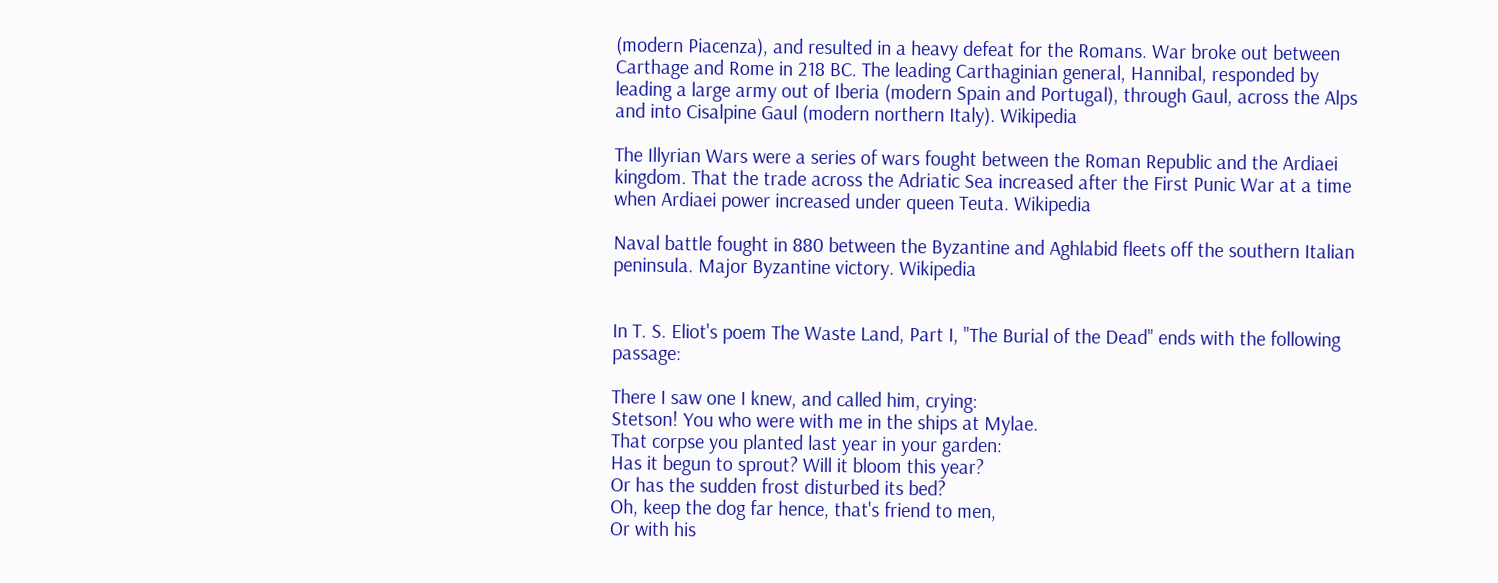(modern Piacenza), and resulted in a heavy defeat for the Romans. War broke out between Carthage and Rome in 218 BC. The leading Carthaginian general, Hannibal, responded by leading a large army out of Iberia (modern Spain and Portugal), through Gaul, across the Alps and into Cisalpine Gaul (modern northern Italy). Wikipedia

The Illyrian Wars were a series of wars fought between the Roman Republic and the Ardiaei kingdom. That the trade across the Adriatic Sea increased after the First Punic War at a time when Ardiaei power increased under queen Teuta. Wikipedia

Naval battle fought in 880 between the Byzantine and Aghlabid fleets off the southern Italian peninsula. Major Byzantine victory. Wikipedia


In T. S. Eliot's poem The Waste Land, Part I, "The Burial of the Dead" ends with the following passage:

There I saw one I knew, and called him, crying:
Stetson! You who were with me in the ships at Mylae.
That corpse you planted last year in your garden:
Has it begun to sprout? Will it bloom this year?
Or has the sudden frost disturbed its bed?
Oh, keep the dog far hence, that's friend to men,
Or with his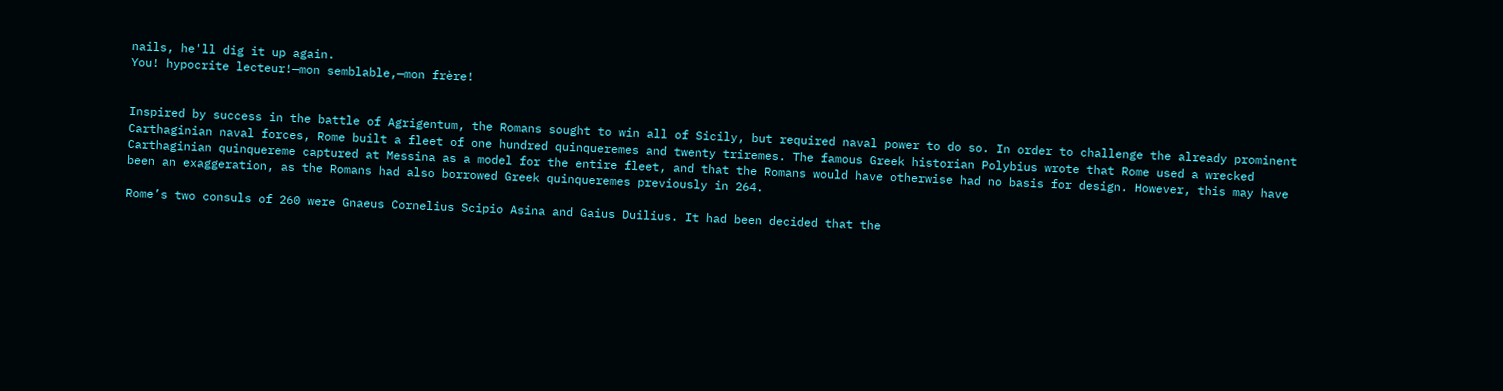nails, he'll dig it up again.
You! hypocrite lecteur!—mon semblable,—mon frère!


Inspired by success in the battle of Agrigentum, the Romans sought to win all of Sicily, but required naval power to do so. In order to challenge the already prominent Carthaginian naval forces, Rome built a fleet of one hundred quinqueremes and twenty triremes. The famous Greek historian Polybius wrote that Rome used a wrecked Carthaginian quinquereme captured at Messina as a model for the entire fleet, and that the Romans would have otherwise had no basis for design. However, this may have been an exaggeration, as the Romans had also borrowed Greek quinqueremes previously in 264.

Rome’s two consuls of 260 were Gnaeus Cornelius Scipio Asina and Gaius Duilius. It had been decided that the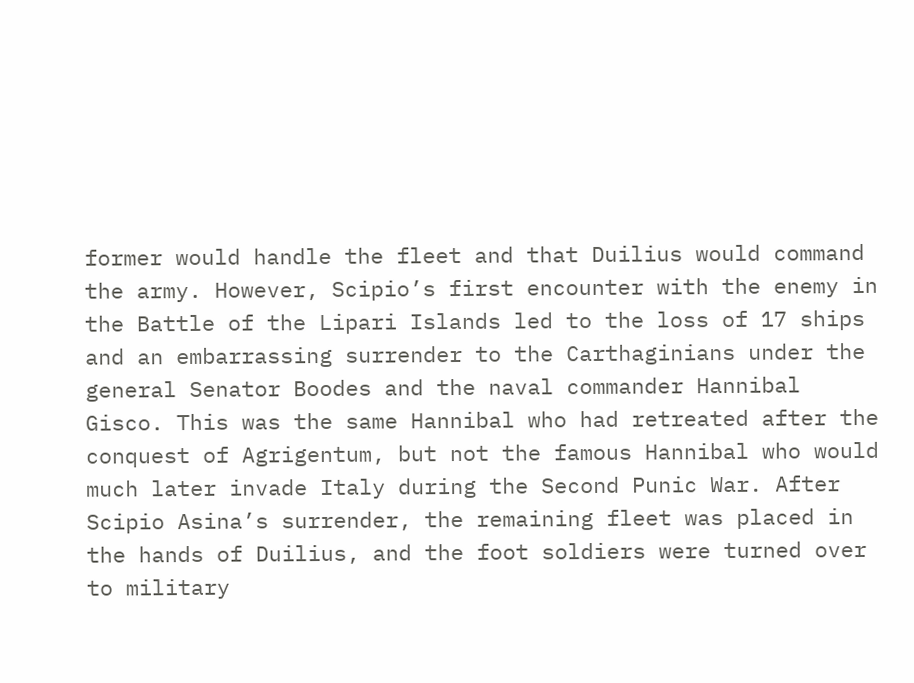former would handle the fleet and that Duilius would command the army. However, Scipio’s first encounter with the enemy in the Battle of the Lipari Islands led to the loss of 17 ships and an embarrassing surrender to the Carthaginians under the general Senator Boodes and the naval commander Hannibal Gisco. This was the same Hannibal who had retreated after the conquest of Agrigentum, but not the famous Hannibal who would much later invade Italy during the Second Punic War. After Scipio Asina’s surrender, the remaining fleet was placed in the hands of Duilius, and the foot soldiers were turned over to military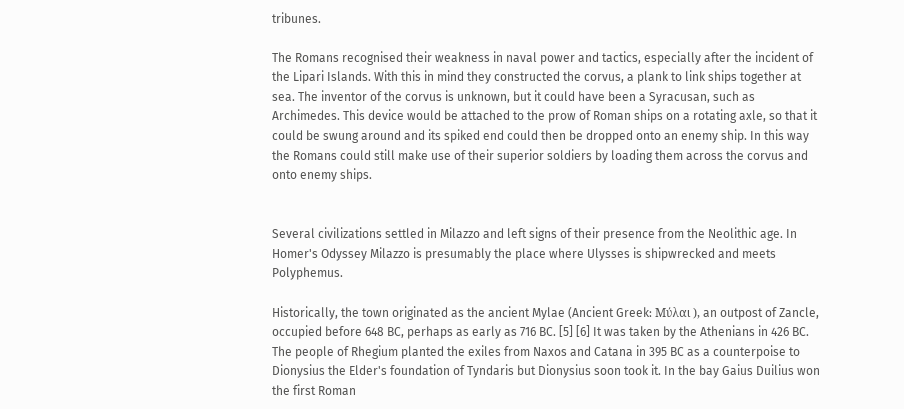tribunes.

The Romans recognised their weakness in naval power and tactics, especially after the incident of the Lipari Islands. With this in mind they constructed the corvus, a plank to link ships together at sea. The inventor of the corvus is unknown, but it could have been a Syracusan, such as Archimedes. This device would be attached to the prow of Roman ships on a rotating axle, so that it could be swung around and its spiked end could then be dropped onto an enemy ship. In this way the Romans could still make use of their superior soldiers by loading them across the corvus and onto enemy ships.


Several civilizations settled in Milazzo and left signs of their presence from the Neolithic age. In Homer's Odyssey Milazzo is presumably the place where Ulysses is shipwrecked and meets Polyphemus.

Historically, the town originated as the ancient Mylae (Ancient Greek: Μύλαι ), an outpost of Zancle, occupied before 648 BC, perhaps as early as 716 BC. [5] [6] It was taken by the Athenians in 426 BC. The people of Rhegium planted the exiles from Naxos and Catana in 395 BC as a counterpoise to Dionysius the Elder's foundation of Tyndaris but Dionysius soon took it. In the bay Gaius Duilius won the first Roman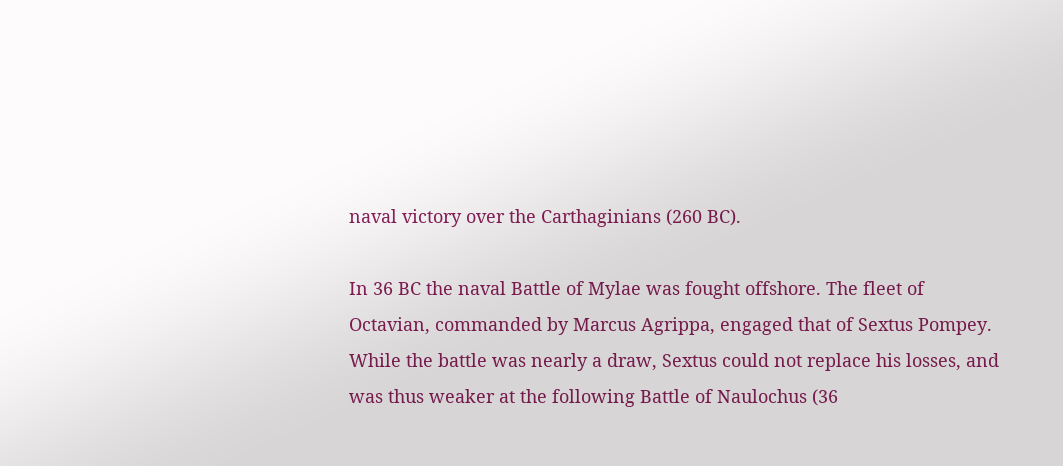naval victory over the Carthaginians (260 BC).

In 36 BC the naval Battle of Mylae was fought offshore. The fleet of Octavian, commanded by Marcus Agrippa, engaged that of Sextus Pompey. While the battle was nearly a draw, Sextus could not replace his losses, and was thus weaker at the following Battle of Naulochus (36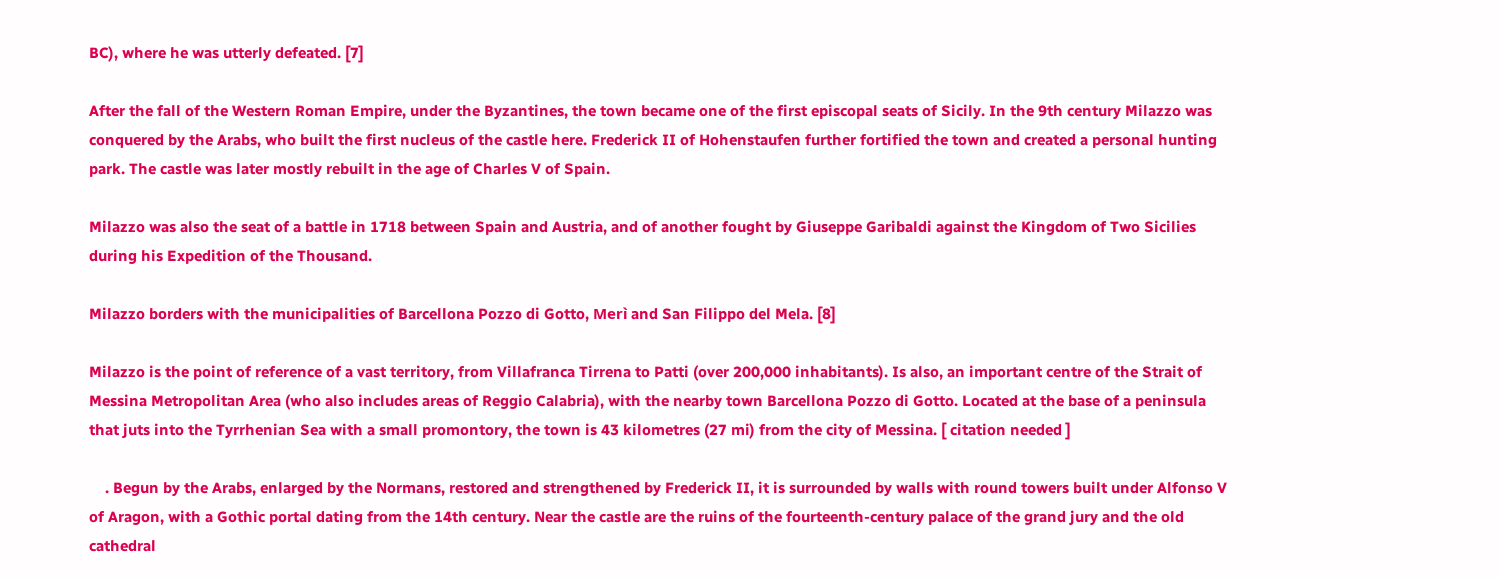BC), where he was utterly defeated. [7]

After the fall of the Western Roman Empire, under the Byzantines, the town became one of the first episcopal seats of Sicily. In the 9th century Milazzo was conquered by the Arabs, who built the first nucleus of the castle here. Frederick II of Hohenstaufen further fortified the town and created a personal hunting park. The castle was later mostly rebuilt in the age of Charles V of Spain.

Milazzo was also the seat of a battle in 1718 between Spain and Austria, and of another fought by Giuseppe Garibaldi against the Kingdom of Two Sicilies during his Expedition of the Thousand.

Milazzo borders with the municipalities of Barcellona Pozzo di Gotto, Merì and San Filippo del Mela. [8]

Milazzo is the point of reference of a vast territory, from Villafranca Tirrena to Patti (over 200,000 inhabitants). Is also, an important centre of the Strait of Messina Metropolitan Area (who also includes areas of Reggio Calabria), with the nearby town Barcellona Pozzo di Gotto. Located at the base of a peninsula that juts into the Tyrrhenian Sea with a small promontory, the town is 43 kilometres (27 mi) from the city of Messina. [ citation needed ]

    . Begun by the Arabs, enlarged by the Normans, restored and strengthened by Frederick II, it is surrounded by walls with round towers built under Alfonso V of Aragon, with a Gothic portal dating from the 14th century. Near the castle are the ruins of the fourteenth-century palace of the grand jury and the old cathedral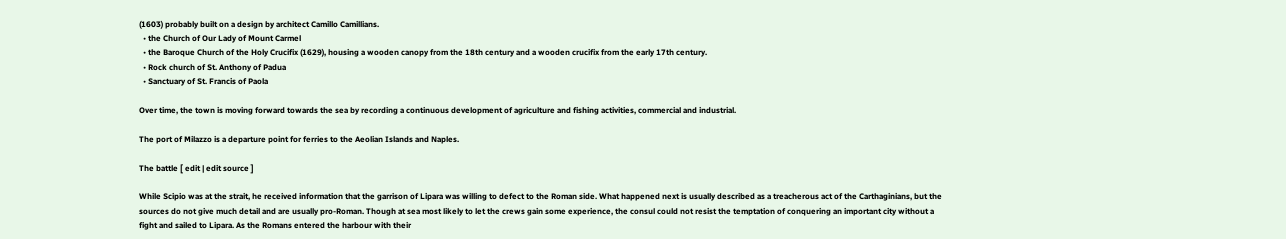(1603) probably built on a design by architect Camillo Camillians.
  • the Church of Our Lady of Mount Carmel
  • the Baroque Church of the Holy Crucifix (1629), housing a wooden canopy from the 18th century and a wooden crucifix from the early 17th century.
  • Rock church of St. Anthony of Padua
  • Sanctuary of St. Francis of Paola

Over time, the town is moving forward towards the sea by recording a continuous development of agriculture and fishing activities, commercial and industrial.

The port of Milazzo is a departure point for ferries to the Aeolian Islands and Naples.

The battle [ edit | edit source ]

While Scipio was at the strait, he received information that the garrison of Lipara was willing to defect to the Roman side. What happened next is usually described as a treacherous act of the Carthaginians, but the sources do not give much detail and are usually pro-Roman. Though at sea most likely to let the crews gain some experience, the consul could not resist the temptation of conquering an important city without a fight and sailed to Lipara. As the Romans entered the harbour with their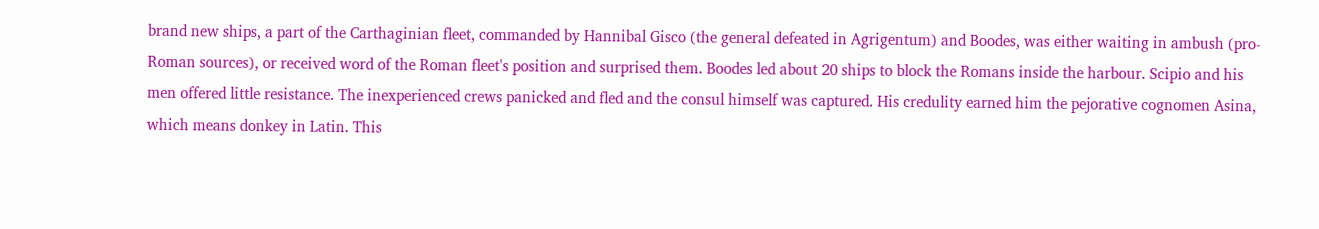brand new ships, a part of the Carthaginian fleet, commanded by Hannibal Gisco (the general defeated in Agrigentum) and Boodes, was either waiting in ambush (pro-Roman sources), or received word of the Roman fleet's position and surprised them. Boodes led about 20 ships to block the Romans inside the harbour. Scipio and his men offered little resistance. The inexperienced crews panicked and fled and the consul himself was captured. His credulity earned him the pejorative cognomen Asina, which means donkey in Latin. This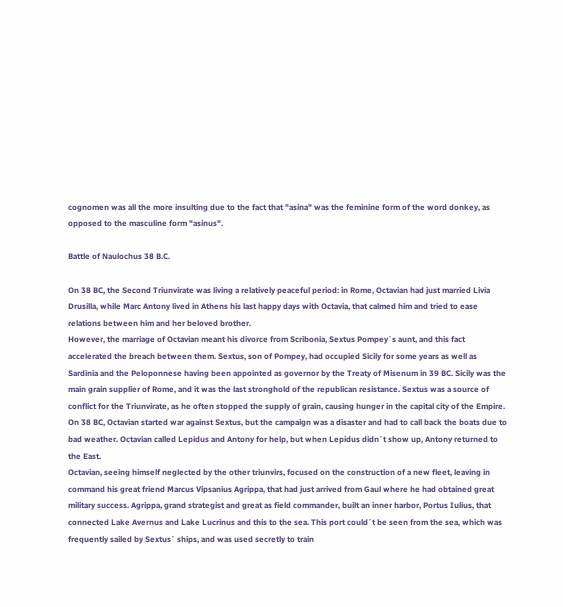cognomen was all the more insulting due to the fact that "asina" was the feminine form of the word donkey, as opposed to the masculine form "asinus".

Battle of Naulochus 38 B.C.

On 38 BC, the Second Triunvirate was living a relatively peaceful period: in Rome, Octavian had just married Livia Drusilla, while Marc Antony lived in Athens his last happy days with Octavia, that calmed him and tried to ease relations between him and her beloved brother.
However, the marriage of Octavian meant his divorce from Scribonia, Sextus Pompey´s aunt, and this fact accelerated the breach between them. Sextus, son of Pompey, had occupied Sicily for some years as well as Sardinia and the Peloponnese having been appointed as governor by the Treaty of Misenum in 39 BC. Sicily was the main grain supplier of Rome, and it was the last stronghold of the republican resistance. Sextus was a source of conflict for the Triunvirate, as he often stopped the supply of grain, causing hunger in the capital city of the Empire.
On 38 BC, Octavian started war against Sextus, but the campaign was a disaster and had to call back the boats due to bad weather. Octavian called Lepidus and Antony for help, but when Lepidus didn´t show up, Antony returned to the East.
Octavian, seeing himself neglected by the other triunvirs, focused on the construction of a new fleet, leaving in command his great friend Marcus Vipsanius Agrippa, that had just arrived from Gaul where he had obtained great military success. Agrippa, grand strategist and great as field commander, built an inner harbor, Portus Iulius, that connected Lake Avernus and Lake Lucrinus and this to the sea. This port could´t be seen from the sea, which was frequently sailed by Sextus´ ships, and was used secretly to train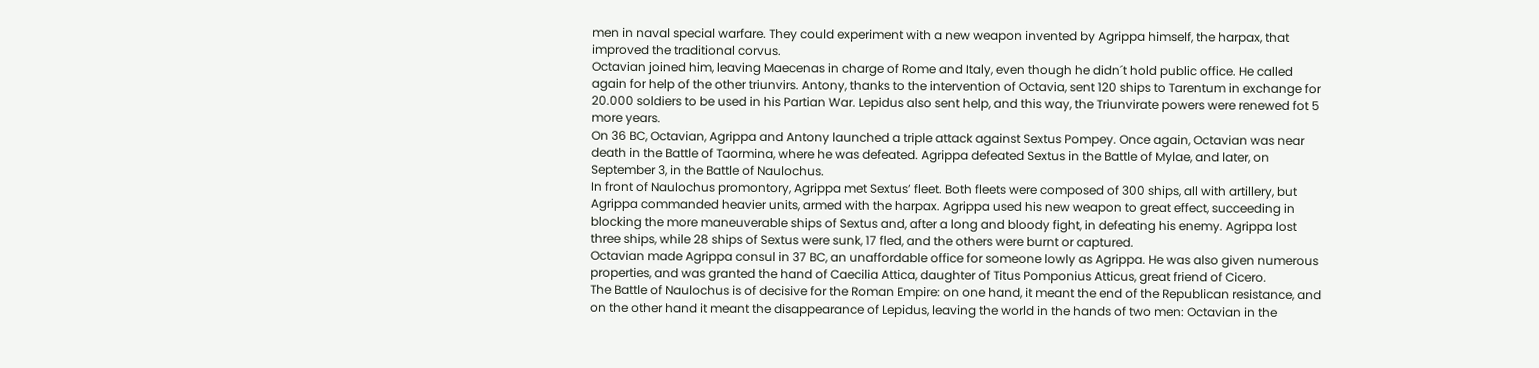men in naval special warfare. They could experiment with a new weapon invented by Agrippa himself, the harpax, that improved the traditional corvus.
Octavian joined him, leaving Maecenas in charge of Rome and Italy, even though he didn´t hold public office. He called again for help of the other triunvirs. Antony, thanks to the intervention of Octavia, sent 120 ships to Tarentum in exchange for 20.000 soldiers to be used in his Partian War. Lepidus also sent help, and this way, the Triunvirate powers were renewed fot 5 more years.
On 36 BC, Octavian, Agrippa and Antony launched a triple attack against Sextus Pompey. Once again, Octavian was near death in the Battle of Taormina, where he was defeated. Agrippa defeated Sextus in the Battle of Mylae, and later, on September 3, in the Battle of Naulochus.
In front of Naulochus promontory, Agrippa met Sextus’ fleet. Both fleets were composed of 300 ships, all with artillery, but Agrippa commanded heavier units, armed with the harpax. Agrippa used his new weapon to great effect, succeeding in blocking the more maneuverable ships of Sextus and, after a long and bloody fight, in defeating his enemy. Agrippa lost three ships, while 28 ships of Sextus were sunk, 17 fled, and the others were burnt or captured.
Octavian made Agrippa consul in 37 BC, an unaffordable office for someone lowly as Agrippa. He was also given numerous properties, and was granted the hand of Caecilia Attica, daughter of Titus Pomponius Atticus, great friend of Cicero.
The Battle of Naulochus is of decisive for the Roman Empire: on one hand, it meant the end of the Republican resistance, and on the other hand it meant the disappearance of Lepidus, leaving the world in the hands of two men: Octavian in the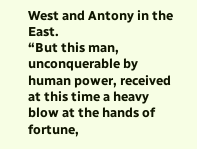West and Antony in the East.
“But this man, unconquerable by human power, received at this time a heavy blow at the hands of fortune,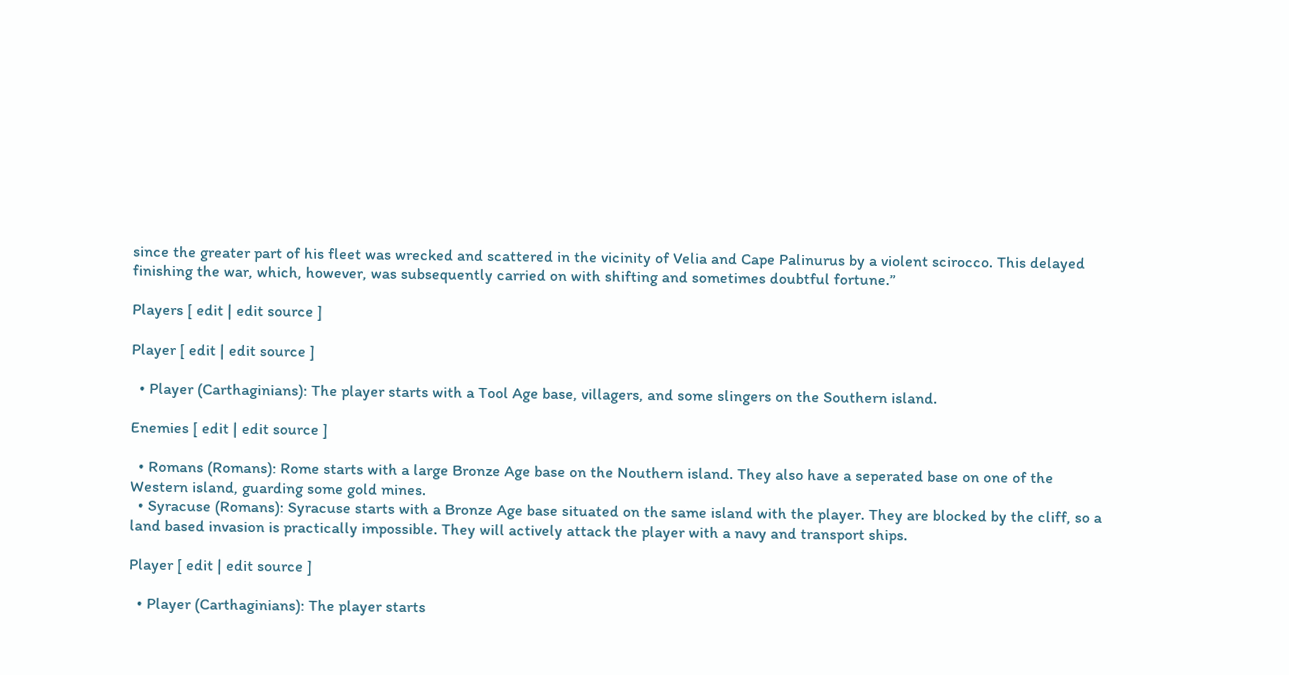since the greater part of his fleet was wrecked and scattered in the vicinity of Velia and Cape Palinurus by a violent scirocco. This delayed finishing the war, which, however, was subsequently carried on with shifting and sometimes doubtful fortune.”

Players [ edit | edit source ]

Player [ edit | edit source ]

  • Player (Carthaginians): The player starts with a Tool Age base, villagers, and some slingers on the Southern island.

Enemies [ edit | edit source ]

  • Romans (Romans): Rome starts with a large Bronze Age base on the Nouthern island. They also have a seperated base on one of the Western island, guarding some gold mines.
  • Syracuse (Romans): Syracuse starts with a Bronze Age base situated on the same island with the player. They are blocked by the cliff, so a land based invasion is practically impossible. They will actively attack the player with a navy and transport ships.

Player [ edit | edit source ]

  • Player (Carthaginians): The player starts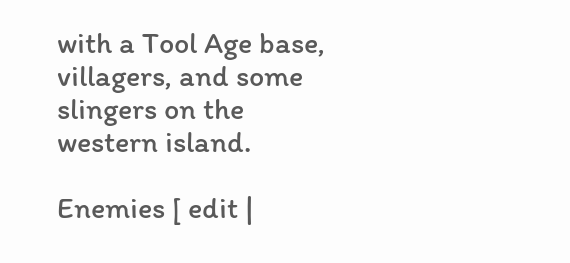with a Tool Age base, villagers, and some slingers on the western island.

Enemies [ edit |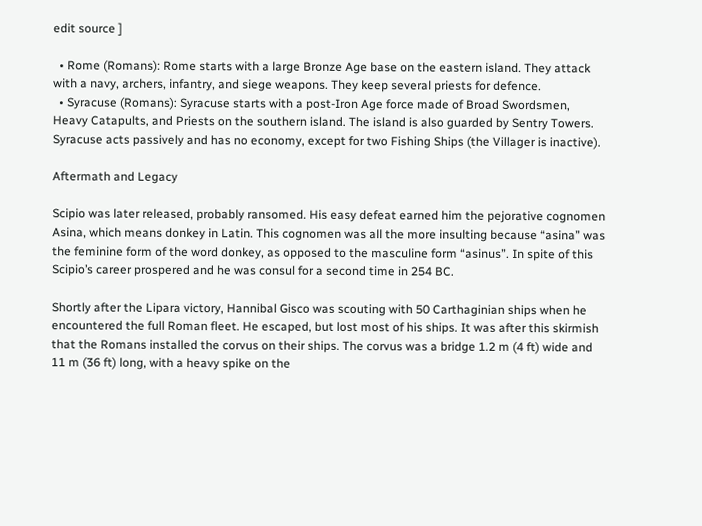edit source ]

  • Rome (Romans): Rome starts with a large Bronze Age base on the eastern island. They attack with a navy, archers, infantry, and siege weapons. They keep several priests for defence.
  • Syracuse (Romans): Syracuse starts with a post-Iron Age force made of Broad Swordsmen, Heavy Catapults, and Priests on the southern island. The island is also guarded by Sentry Towers. Syracuse acts passively and has no economy, except for two Fishing Ships (the Villager is inactive).

Aftermath and Legacy

Scipio was later released, probably ransomed. His easy defeat earned him the pejorative cognomen Asina, which means donkey in Latin. This cognomen was all the more insulting because “asina” was the feminine form of the word donkey, as opposed to the masculine form “asinus”. In spite of this Scipio’s career prospered and he was consul for a second time in 254 BC.

Shortly after the Lipara victory, Hannibal Gisco was scouting with 50 Carthaginian ships when he encountered the full Roman fleet. He escaped, but lost most of his ships. It was after this skirmish that the Romans installed the corvus on their ships. The corvus was a bridge 1.2 m (4 ft) wide and 11 m (36 ft) long, with a heavy spike on the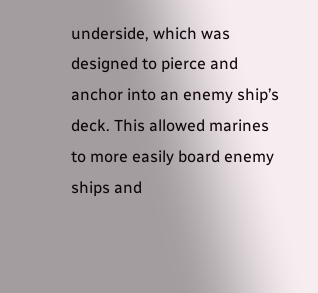underside, which was designed to pierce and anchor into an enemy ship’s deck. This allowed marines to more easily board enemy ships and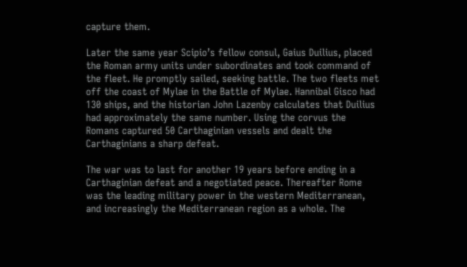capture them.

Later the same year Scipio’s fellow consul, Gaius Duilius, placed the Roman army units under subordinates and took command of the fleet. He promptly sailed, seeking battle. The two fleets met off the coast of Mylae in the Battle of Mylae. Hannibal Gisco had 130 ships, and the historian John Lazenby calculates that Duilius had approximately the same number. Using the corvus the Romans captured 50 Carthaginian vessels and dealt the Carthaginians a sharp defeat.

The war was to last for another 19 years before ending in a Carthaginian defeat and a negotiated peace. Thereafter Rome was the leading military power in the western Mediterranean, and increasingly the Mediterranean region as a whole. The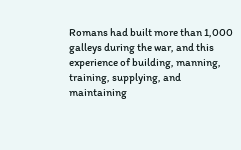Romans had built more than 1,000 galleys during the war, and this experience of building, manning, training, supplying, and maintaining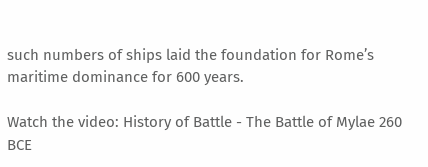such numbers of ships laid the foundation for Rome’s maritime dominance for 600 years.

Watch the video: History of Battle - The Battle of Mylae 260 BCE